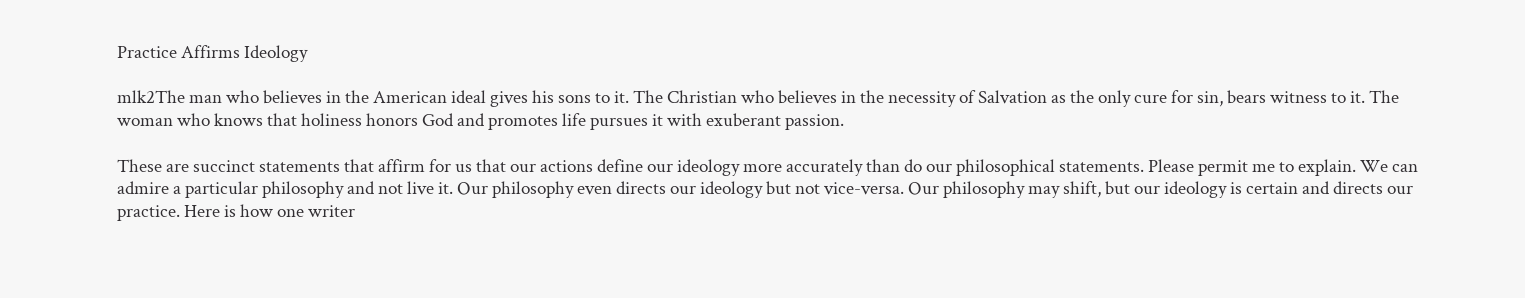Practice Affirms Ideology

mlk2The man who believes in the American ideal gives his sons to it. The Christian who believes in the necessity of Salvation as the only cure for sin, bears witness to it. The woman who knows that holiness honors God and promotes life pursues it with exuberant passion.

These are succinct statements that affirm for us that our actions define our ideology more accurately than do our philosophical statements. Please permit me to explain. We can admire a particular philosophy and not live it. Our philosophy even directs our ideology but not vice-versa. Our philosophy may shift, but our ideology is certain and directs our practice. Here is how one writer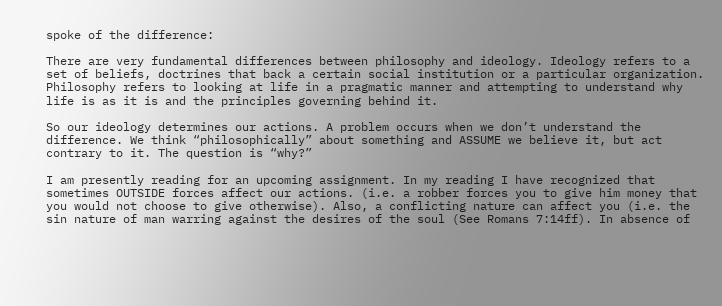spoke of the difference:

There are very fundamental differences between philosophy and ideology. Ideology refers to a set of beliefs, doctrines that back a certain social institution or a particular organization. Philosophy refers to looking at life in a pragmatic manner and attempting to understand why life is as it is and the principles governing behind it.

So our ideology determines our actions. A problem occurs when we don’t understand the difference. We think “philosophically” about something and ASSUME we believe it, but act contrary to it. The question is “why?”

I am presently reading for an upcoming assignment. In my reading I have recognized that sometimes OUTSIDE forces affect our actions. (i.e. a robber forces you to give him money that you would not choose to give otherwise). Also, a conflicting nature can affect you (i.e. the sin nature of man warring against the desires of the soul (See Romans 7:14ff). In absence of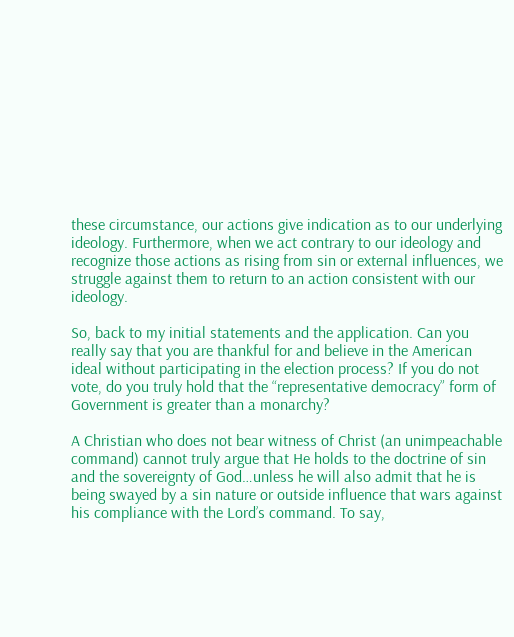these circumstance, our actions give indication as to our underlying ideology. Furthermore, when we act contrary to our ideology and recognize those actions as rising from sin or external influences, we struggle against them to return to an action consistent with our ideology.

So, back to my initial statements and the application. Can you really say that you are thankful for and believe in the American ideal without participating in the election process? If you do not vote, do you truly hold that the “representative democracy” form of Government is greater than a monarchy?

A Christian who does not bear witness of Christ (an unimpeachable command) cannot truly argue that He holds to the doctrine of sin and the sovereignty of God…unless he will also admit that he is being swayed by a sin nature or outside influence that wars against his compliance with the Lord’s command. To say,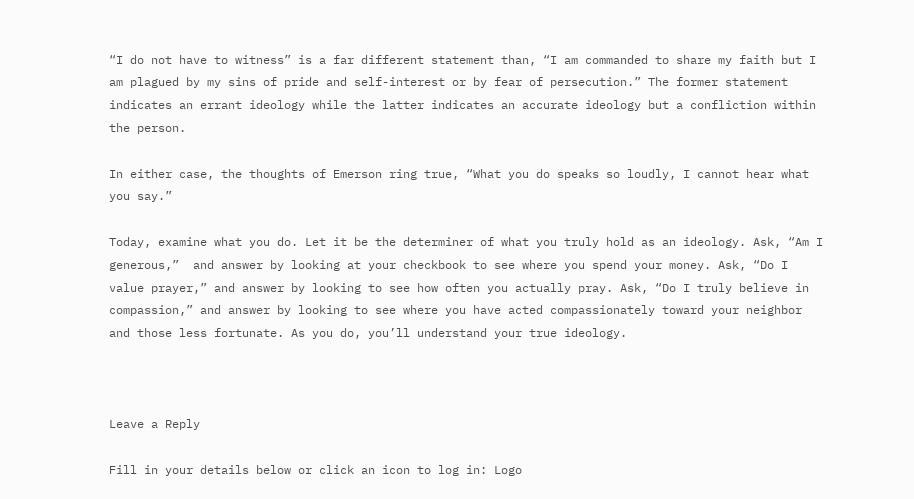“I do not have to witness” is a far different statement than, “I am commanded to share my faith but I am plagued by my sins of pride and self-interest or by fear of persecution.” The former statement indicates an errant ideology while the latter indicates an accurate ideology but a confliction within the person.

In either case, the thoughts of Emerson ring true, “What you do speaks so loudly, I cannot hear what you say.”

Today, examine what you do. Let it be the determiner of what you truly hold as an ideology. Ask, “Am I generous,”  and answer by looking at your checkbook to see where you spend your money. Ask, “Do I value prayer,” and answer by looking to see how often you actually pray. Ask, “Do I truly believe in compassion,” and answer by looking to see where you have acted compassionately toward your neighbor and those less fortunate. As you do, you’ll understand your true ideology.



Leave a Reply

Fill in your details below or click an icon to log in: Logo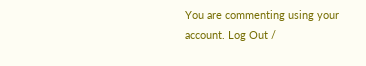You are commenting using your account. Log Out /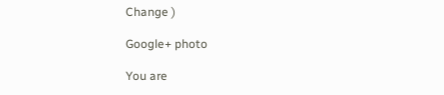Change )

Google+ photo

You are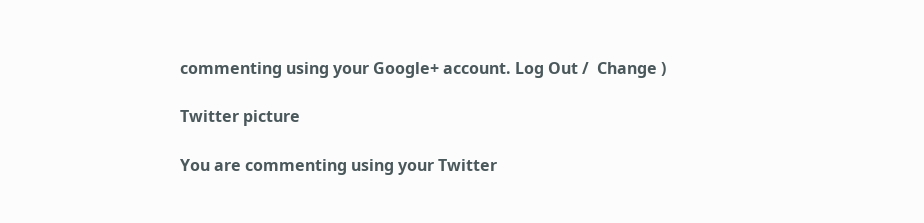commenting using your Google+ account. Log Out /  Change )

Twitter picture

You are commenting using your Twitter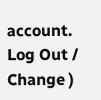account. Log Out /  Change )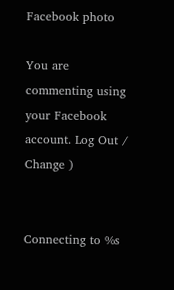Facebook photo

You are commenting using your Facebook account. Log Out /  Change )


Connecting to %s